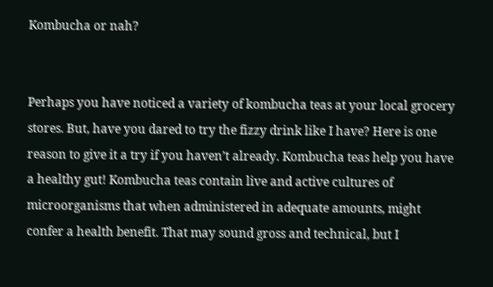Kombucha or nah?


Perhaps you have noticed a variety of kombucha teas at your local grocery stores. But, have you dared to try the fizzy drink like I have? Here is one reason to give it a try if you haven’t already. Kombucha teas help you have a healthy gut! Kombucha teas contain live and active cultures of microorganisms that when administered in adequate amounts, might confer a health benefit. That may sound gross and technical, but I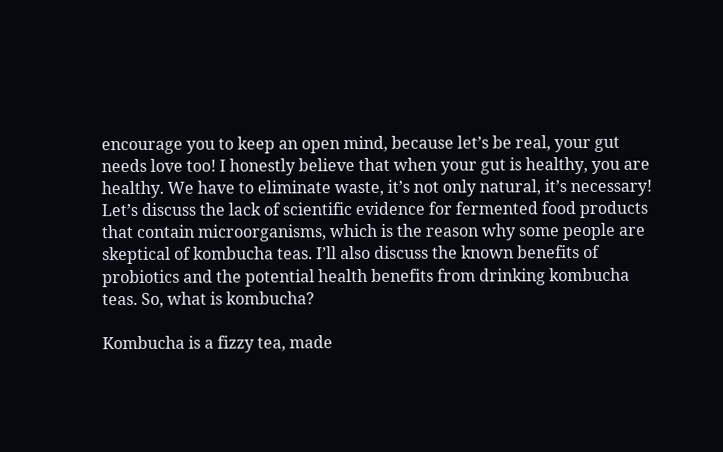encourage you to keep an open mind, because let’s be real, your gut needs love too! I honestly believe that when your gut is healthy, you are healthy. We have to eliminate waste, it’s not only natural, it’s necessary! Let’s discuss the lack of scientific evidence for fermented food products that contain microorganisms, which is the reason why some people are skeptical of kombucha teas. I’ll also discuss the known benefits of probiotics and the potential health benefits from drinking kombucha teas. So, what is kombucha?

Kombucha is a fizzy tea, made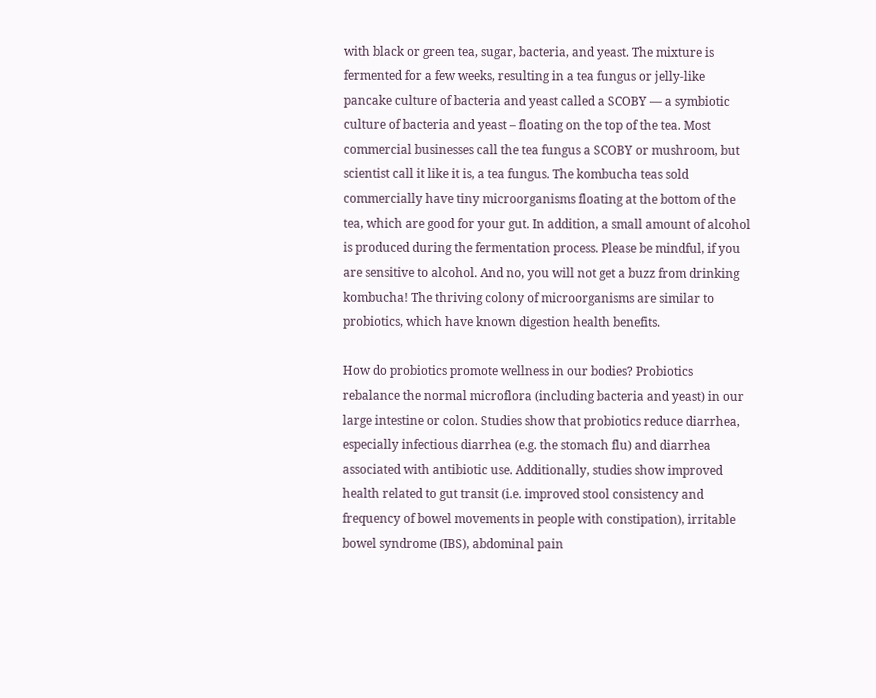with black or green tea, sugar, bacteria, and yeast. The mixture is fermented for a few weeks, resulting in a tea fungus or jelly-like pancake culture of bacteria and yeast called a SCOBY — a symbiotic culture of bacteria and yeast – floating on the top of the tea. Most commercial businesses call the tea fungus a SCOBY or mushroom, but scientist call it like it is, a tea fungus. The kombucha teas sold commercially have tiny microorganisms floating at the bottom of the tea, which are good for your gut. In addition, a small amount of alcohol is produced during the fermentation process. Please be mindful, if you are sensitive to alcohol. And no, you will not get a buzz from drinking kombucha! The thriving colony of microorganisms are similar to probiotics, which have known digestion health benefits.

How do probiotics promote wellness in our bodies? Probiotics rebalance the normal microflora (including bacteria and yeast) in our large intestine or colon. Studies show that probiotics reduce diarrhea, especially infectious diarrhea (e.g. the stomach flu) and diarrhea associated with antibiotic use. Additionally, studies show improved health related to gut transit (i.e. improved stool consistency and frequency of bowel movements in people with constipation), irritable bowel syndrome (IBS), abdominal pain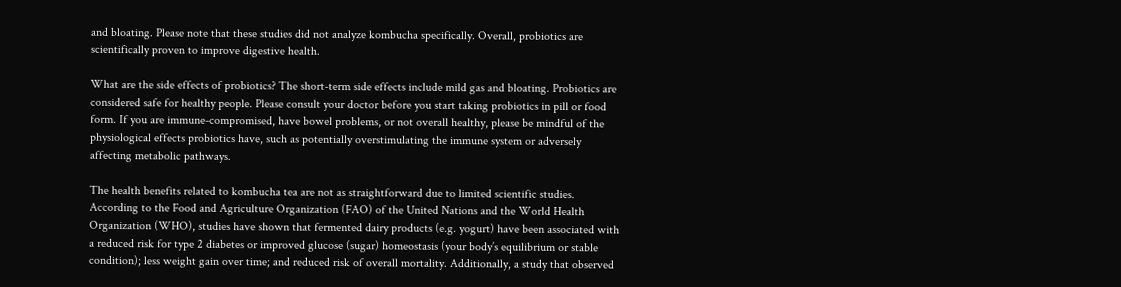and bloating. Please note that these studies did not analyze kombucha specifically. Overall, probiotics are scientifically proven to improve digestive health.

What are the side effects of probiotics? The short-term side effects include mild gas and bloating. Probiotics are considered safe for healthy people. Please consult your doctor before you start taking probiotics in pill or food form. If you are immune-compromised, have bowel problems, or not overall healthy, please be mindful of the physiological effects probiotics have, such as potentially overstimulating the immune system or adversely affecting metabolic pathways.

The health benefits related to kombucha tea are not as straightforward due to limited scientific studies. According to the Food and Agriculture Organization (FAO) of the United Nations and the World Health Organization (WHO), studies have shown that fermented dairy products (e.g. yogurt) have been associated with a reduced risk for type 2 diabetes or improved glucose (sugar) homeostasis (your body’s equilibrium or stable condition); less weight gain over time; and reduced risk of overall mortality. Additionally, a study that observed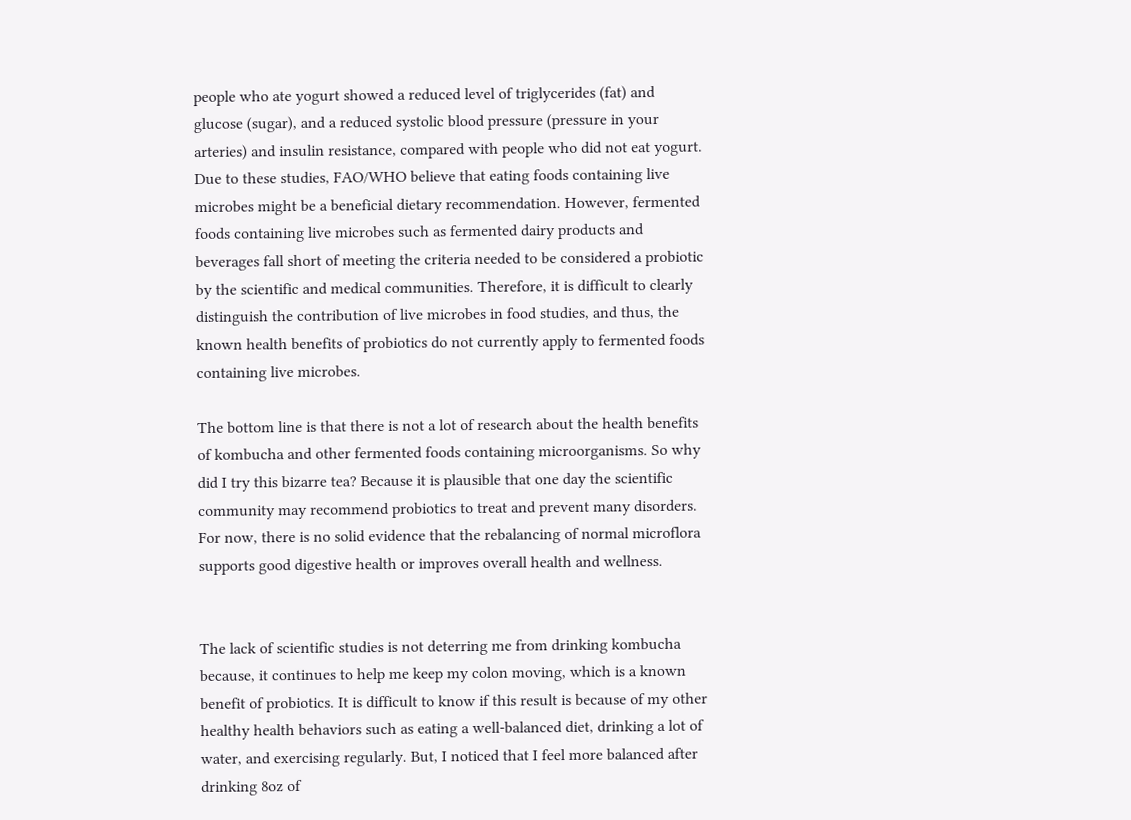people who ate yogurt showed a reduced level of triglycerides (fat) and glucose (sugar), and a reduced systolic blood pressure (pressure in your arteries) and insulin resistance, compared with people who did not eat yogurt. Due to these studies, FAO/WHO believe that eating foods containing live microbes might be a beneficial dietary recommendation. However, fermented foods containing live microbes such as fermented dairy products and beverages fall short of meeting the criteria needed to be considered a probiotic by the scientific and medical communities. Therefore, it is difficult to clearly distinguish the contribution of live microbes in food studies, and thus, the known health benefits of probiotics do not currently apply to fermented foods containing live microbes.

The bottom line is that there is not a lot of research about the health benefits of kombucha and other fermented foods containing microorganisms. So why did I try this bizarre tea? Because it is plausible that one day the scientific community may recommend probiotics to treat and prevent many disorders. For now, there is no solid evidence that the rebalancing of normal microflora supports good digestive health or improves overall health and wellness.


The lack of scientific studies is not deterring me from drinking kombucha because, it continues to help me keep my colon moving, which is a known benefit of probiotics. It is difficult to know if this result is because of my other healthy health behaviors such as eating a well-balanced diet, drinking a lot of water, and exercising regularly. But, I noticed that I feel more balanced after drinking 8oz of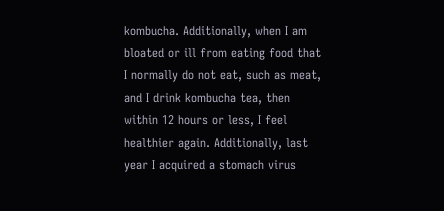kombucha. Additionally, when I am bloated or ill from eating food that I normally do not eat, such as meat, and I drink kombucha tea, then within 12 hours or less, I feel healthier again. Additionally, last year I acquired a stomach virus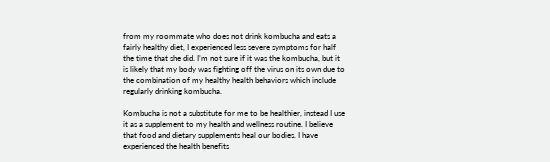from my roommate who does not drink kombucha and eats a fairly healthy diet, I experienced less severe symptoms for half the time that she did. I’m not sure if it was the kombucha, but it is likely that my body was fighting off the virus on its own due to the combination of my healthy health behaviors which include regularly drinking kombucha.

Kombucha is not a substitute for me to be healthier, instead I use it as a supplement to my health and wellness routine. I believe that food and dietary supplements heal our bodies. I have experienced the health benefits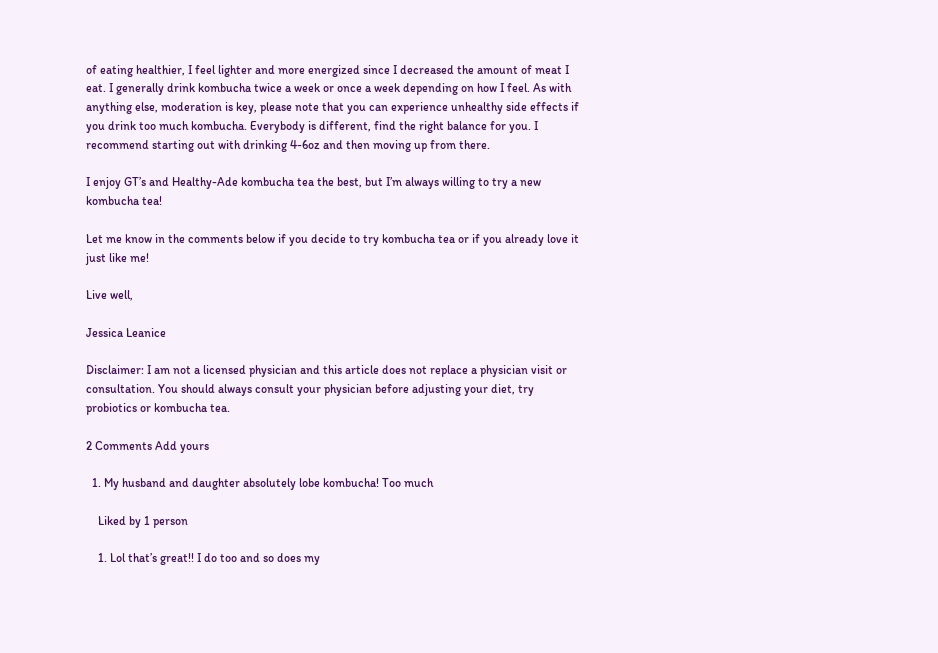of eating healthier, I feel lighter and more energized since I decreased the amount of meat I eat. I generally drink kombucha twice a week or once a week depending on how I feel. As with anything else, moderation is key, please note that you can experience unhealthy side effects if you drink too much kombucha. Everybody is different, find the right balance for you. I recommend starting out with drinking 4-6oz and then moving up from there.

I enjoy GT’s and Healthy-Ade kombucha tea the best, but I’m always willing to try a new kombucha tea!

Let me know in the comments below if you decide to try kombucha tea or if you already love it just like me!

Live well,

Jessica Leanice

Disclaimer: I am not a licensed physician and this article does not replace a physician visit or consultation. You should always consult your physician before adjusting your diet, try probiotics or kombucha tea.

2 Comments Add yours

  1. My husband and daughter absolutely lobe kombucha! Too much

    Liked by 1 person

    1. Lol that’s great!! I do too and so does my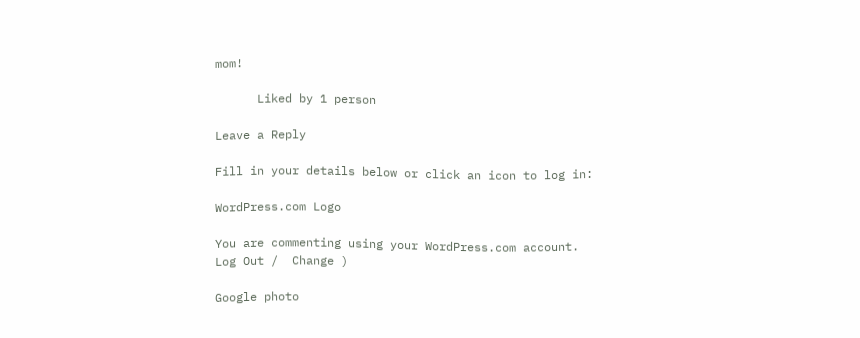mom!

      Liked by 1 person

Leave a Reply

Fill in your details below or click an icon to log in:

WordPress.com Logo

You are commenting using your WordPress.com account. Log Out /  Change )

Google photo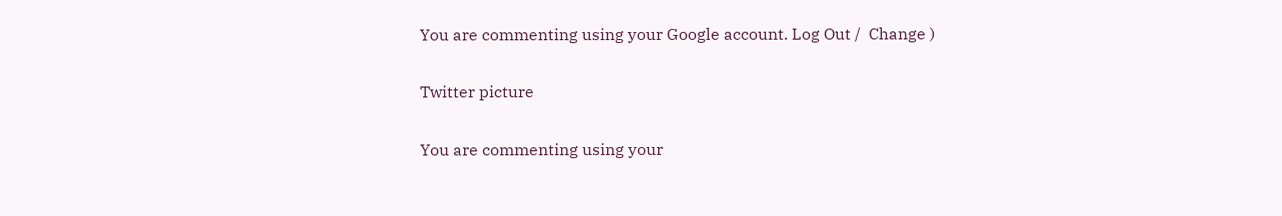You are commenting using your Google account. Log Out /  Change )

Twitter picture

You are commenting using your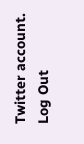Twitter account. Log Out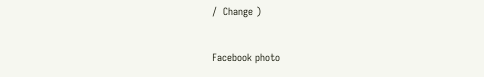/  Change )

Facebook photo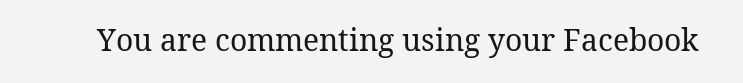You are commenting using your Facebook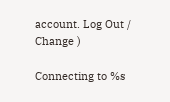account. Log Out /  Change )

Connecting to %s